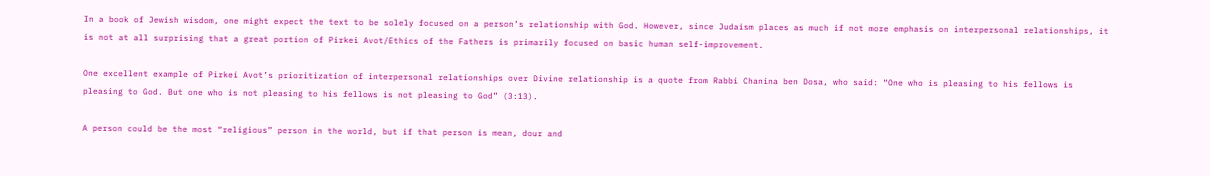In a book of Jewish wisdom, one might expect the text to be solely focused on a person’s relationship with God. However, since Judaism places as much if not more emphasis on interpersonal relationships, it is not at all surprising that a great portion of Pirkei Avot/Ethics of the Fathers is primarily focused on basic human self-improvement.

One excellent example of Pirkei Avot’s prioritization of interpersonal relationships over Divine relationship is a quote from Rabbi Chanina ben Dosa, who said: “One who is pleasing to his fellows is pleasing to God. But one who is not pleasing to his fellows is not pleasing to God” (3:13).

A person could be the most “religious” person in the world, but if that person is mean, dour and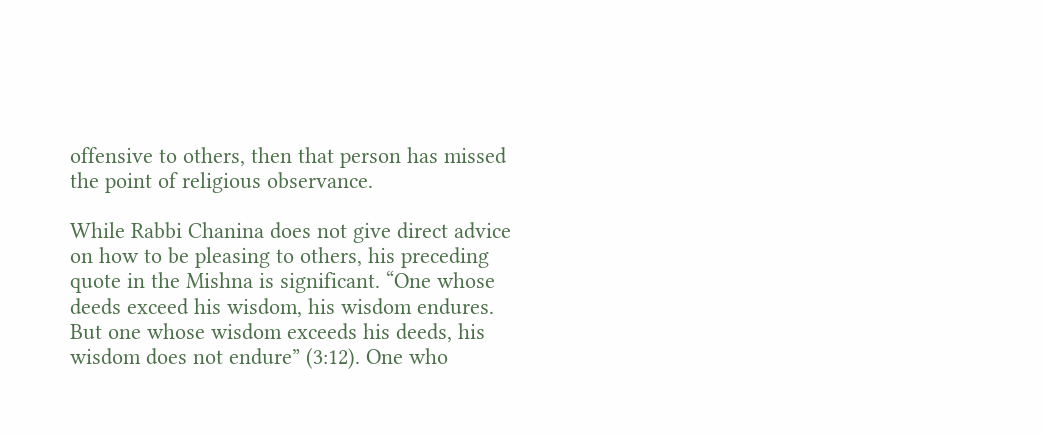offensive to others, then that person has missed the point of religious observance.

While Rabbi Chanina does not give direct advice on how to be pleasing to others, his preceding quote in the Mishna is significant. “One whose deeds exceed his wisdom, his wisdom endures. But one whose wisdom exceeds his deeds, his wisdom does not endure” (3:12). One who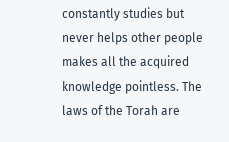constantly studies but never helps other people makes all the acquired knowledge pointless. The laws of the Torah are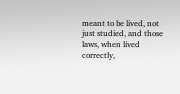meant to be lived, not just studied, and those laws, when lived correctly,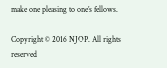make one pleasing to one’s fellows.

Copyright © 2016 NJOP. All rights reserved